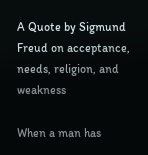A Quote by Sigmund Freud on acceptance, needs, religion, and weakness

When a man has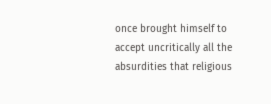once brought himself to accept uncritically all the absurdities that religious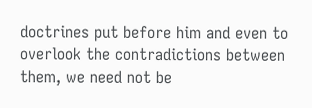doctrines put before him and even to overlook the contradictions between them, we need not be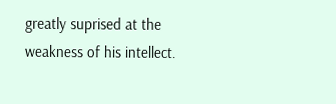greatly suprised at the weakness of his intellect.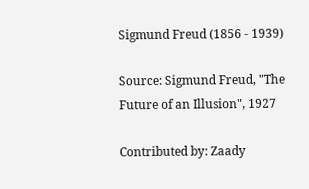Sigmund Freud (1856 - 1939)

Source: Sigmund Freud, "The Future of an Illusion", 1927

Contributed by: Zaady